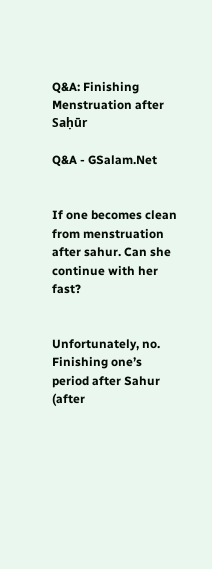Q&A: Finishing Menstruation after Saḥūr

Q&A - GSalam.Net


If one becomes clean from menstruation after sahur. Can she continue with her fast?


Unfortunately, no. Finishing one’s period after Sahur (after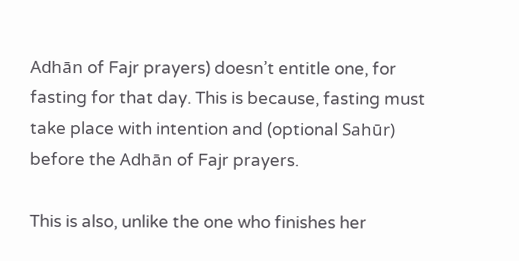Adhān of Fajr prayers) doesn’t entitle one, for fasting for that day. This is because, fasting must take place with intention and (optional Sahūr) before the Adhān of Fajr prayers.

This is also, unlike the one who finishes her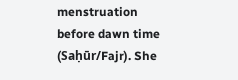menstruation before dawn time (Saḥūr/Fajr). She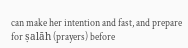can make her intention and fast, and prepare for ṣalāh (prayers) before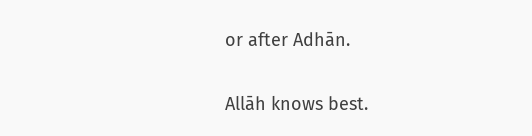or after Adhān.

Allāh knows best.